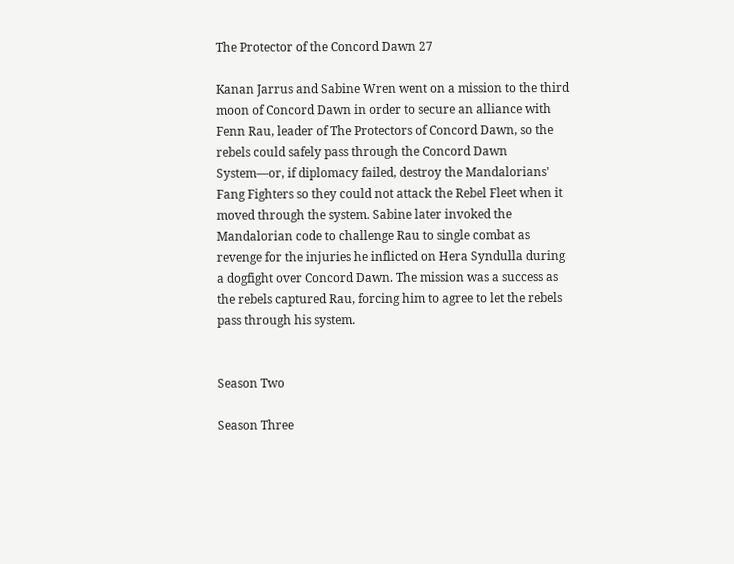The Protector of the Concord Dawn 27

Kanan Jarrus and Sabine Wren went on a mission to the third moon of Concord Dawn in order to secure an alliance with Fenn Rau, leader of The Protectors of Concord Dawn, so the rebels could safely pass through the Concord Dawn System—or, if diplomacy failed, destroy the Mandalorians' Fang Fighters so they could not attack the Rebel Fleet when it moved through the system. Sabine later invoked the Mandalorian code to challenge Rau to single combat as revenge for the injuries he inflicted on Hera Syndulla during a dogfight over Concord Dawn. The mission was a success as the rebels captured Rau, forcing him to agree to let the rebels pass through his system.


Season Two

Season Three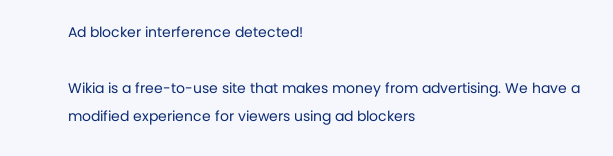Ad blocker interference detected!

Wikia is a free-to-use site that makes money from advertising. We have a modified experience for viewers using ad blockers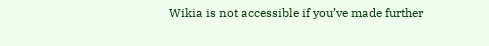Wikia is not accessible if you’ve made further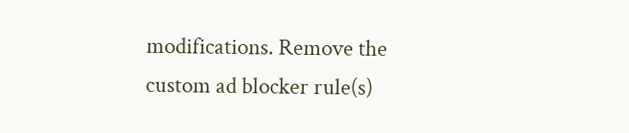modifications. Remove the custom ad blocker rule(s)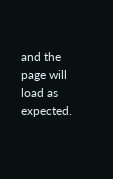and the page will load as expected.